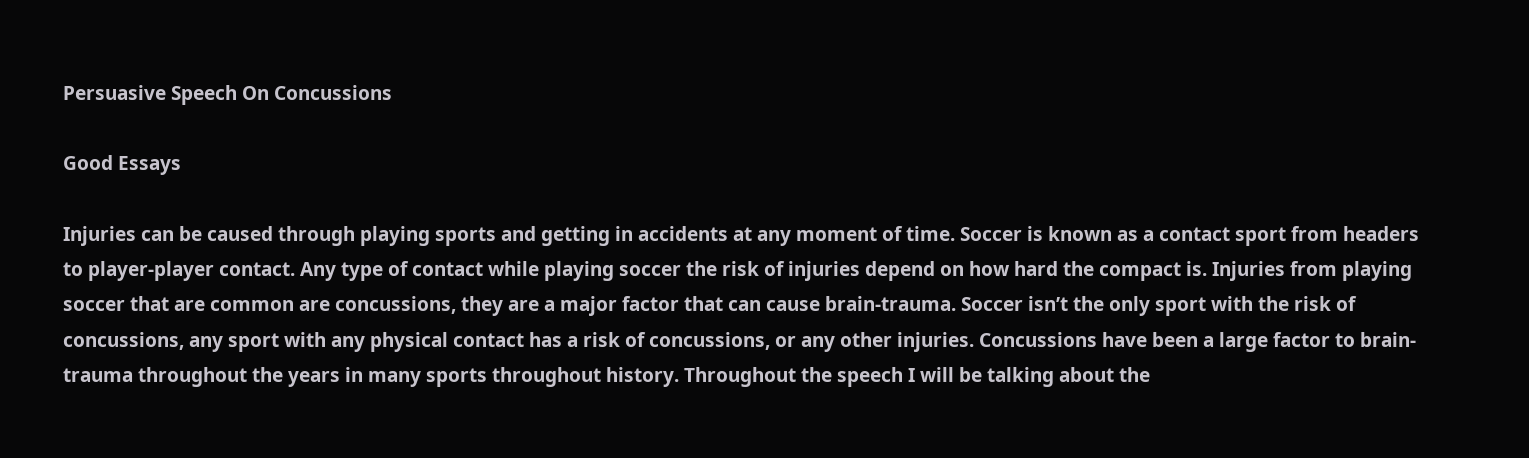Persuasive Speech On Concussions

Good Essays

Injuries can be caused through playing sports and getting in accidents at any moment of time. Soccer is known as a contact sport from headers to player-player contact. Any type of contact while playing soccer the risk of injuries depend on how hard the compact is. Injuries from playing soccer that are common are concussions, they are a major factor that can cause brain-trauma. Soccer isn’t the only sport with the risk of concussions, any sport with any physical contact has a risk of concussions, or any other injuries. Concussions have been a large factor to brain-trauma throughout the years in many sports throughout history. Throughout the speech I will be talking about the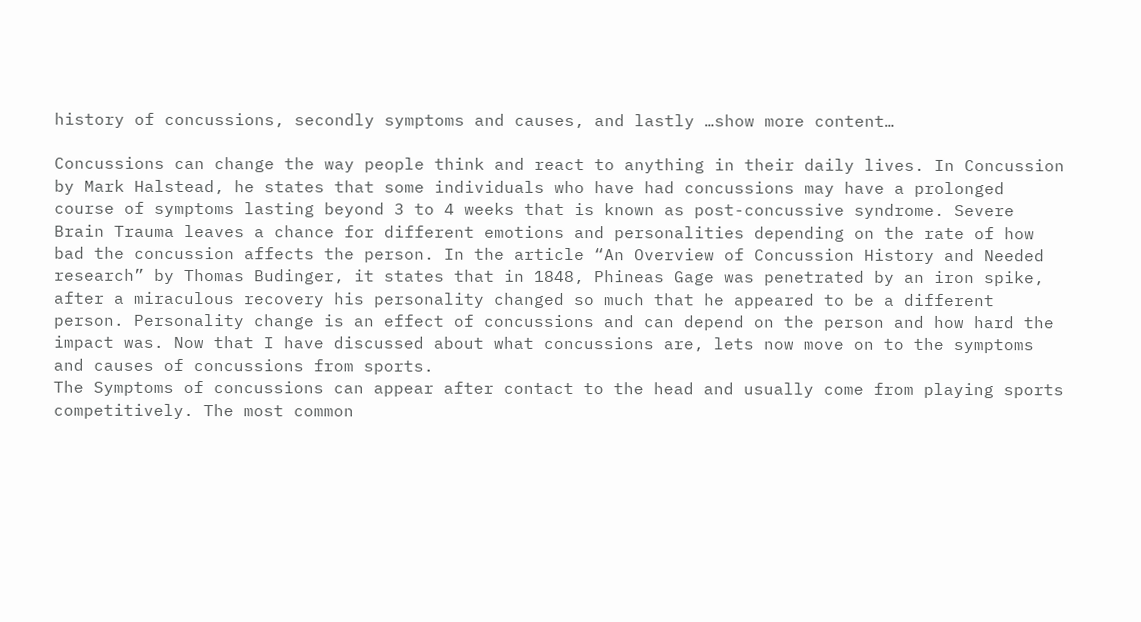history of concussions, secondly symptoms and causes, and lastly …show more content…

Concussions can change the way people think and react to anything in their daily lives. In Concussion by Mark Halstead, he states that some individuals who have had concussions may have a prolonged course of symptoms lasting beyond 3 to 4 weeks that is known as post-concussive syndrome. Severe Brain Trauma leaves a chance for different emotions and personalities depending on the rate of how bad the concussion affects the person. In the article “An Overview of Concussion History and Needed research” by Thomas Budinger, it states that in 1848, Phineas Gage was penetrated by an iron spike, after a miraculous recovery his personality changed so much that he appeared to be a different person. Personality change is an effect of concussions and can depend on the person and how hard the impact was. Now that I have discussed about what concussions are, lets now move on to the symptoms and causes of concussions from sports.
The Symptoms of concussions can appear after contact to the head and usually come from playing sports competitively. The most common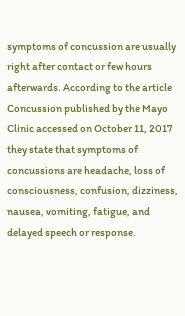symptoms of concussion are usually right after contact or few hours afterwards. According to the article Concussion published by the Mayo Clinic accessed on October 11, 2017 they state that symptoms of concussions are headache, loss of consciousness, confusion, dizziness, nausea, vomiting, fatigue, and delayed speech or response.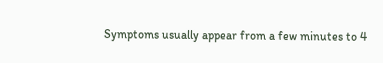Symptoms usually appear from a few minutes to 4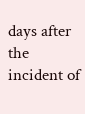days after the incident of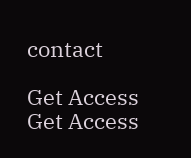contact

Get Access
Get Access